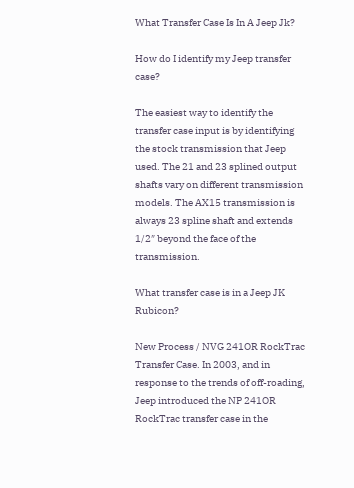What Transfer Case Is In A Jeep Jk?

How do I identify my Jeep transfer case?

The easiest way to identify the transfer case input is by identifying the stock transmission that Jeep used. The 21 and 23 splined output shafts vary on different transmission models. The AX15 transmission is always 23 spline shaft and extends 1/2″ beyond the face of the transmission.

What transfer case is in a Jeep JK Rubicon?

New Process / NVG 241OR RockTrac Transfer Case. In 2003, and in response to the trends of off-roading, Jeep introduced the NP 241OR RockTrac transfer case in the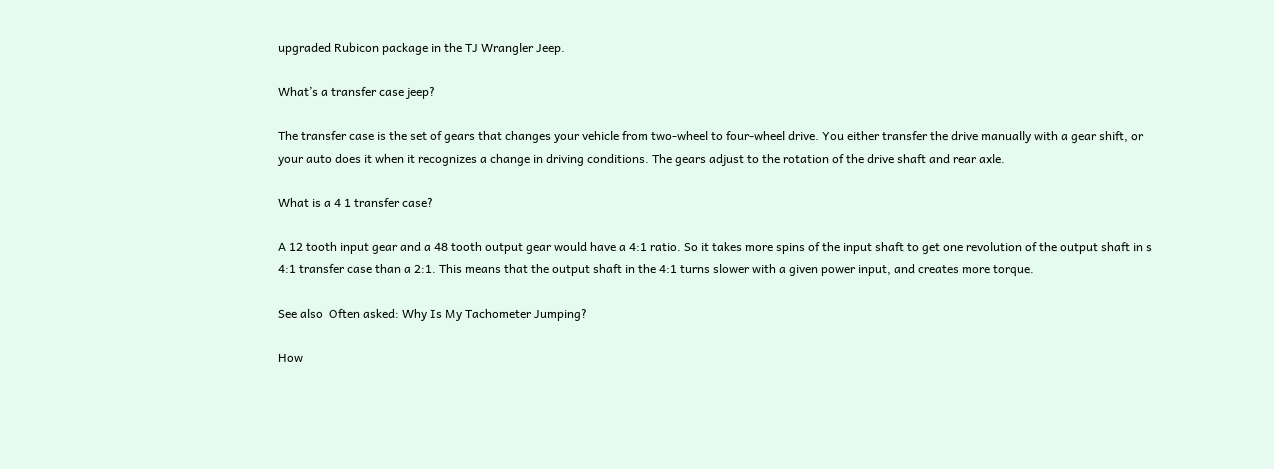upgraded Rubicon package in the TJ Wrangler Jeep.

What’s a transfer case jeep?

The transfer case is the set of gears that changes your vehicle from two-wheel to four-wheel drive. You either transfer the drive manually with a gear shift, or your auto does it when it recognizes a change in driving conditions. The gears adjust to the rotation of the drive shaft and rear axle.

What is a 4 1 transfer case?

A 12 tooth input gear and a 48 tooth output gear would have a 4:1 ratio. So it takes more spins of the input shaft to get one revolution of the output shaft in s 4:1 transfer case than a 2:1. This means that the output shaft in the 4:1 turns slower with a given power input, and creates more torque.

See also  Often asked: Why Is My Tachometer Jumping?

How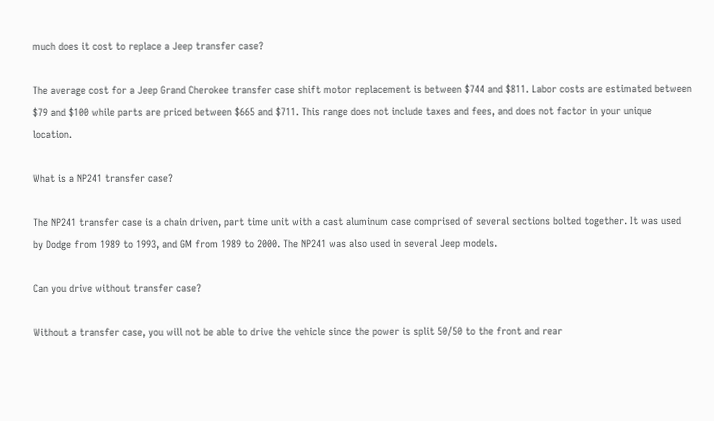much does it cost to replace a Jeep transfer case?

The average cost for a Jeep Grand Cherokee transfer case shift motor replacement is between $744 and $811. Labor costs are estimated between $79 and $100 while parts are priced between $665 and $711. This range does not include taxes and fees, and does not factor in your unique location.

What is a NP241 transfer case?

The NP241 transfer case is a chain driven, part time unit with a cast aluminum case comprised of several sections bolted together. It was used by Dodge from 1989 to 1993, and GM from 1989 to 2000. The NP241 was also used in several Jeep models.

Can you drive without transfer case?

Without a transfer case, you will not be able to drive the vehicle since the power is split 50/50 to the front and rear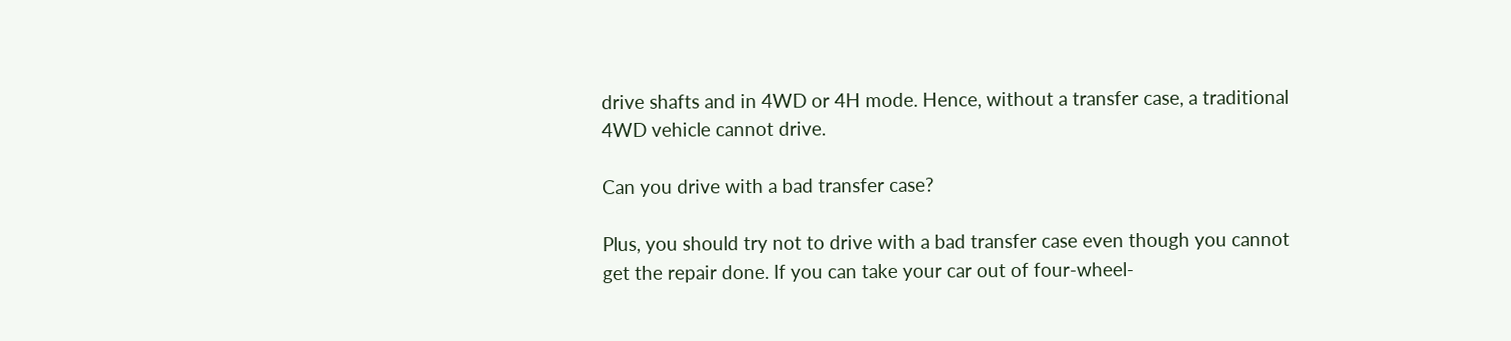drive shafts and in 4WD or 4H mode. Hence, without a transfer case, a traditional 4WD vehicle cannot drive.

Can you drive with a bad transfer case?

Plus, you should try not to drive with a bad transfer case even though you cannot get the repair done. If you can take your car out of four-wheel-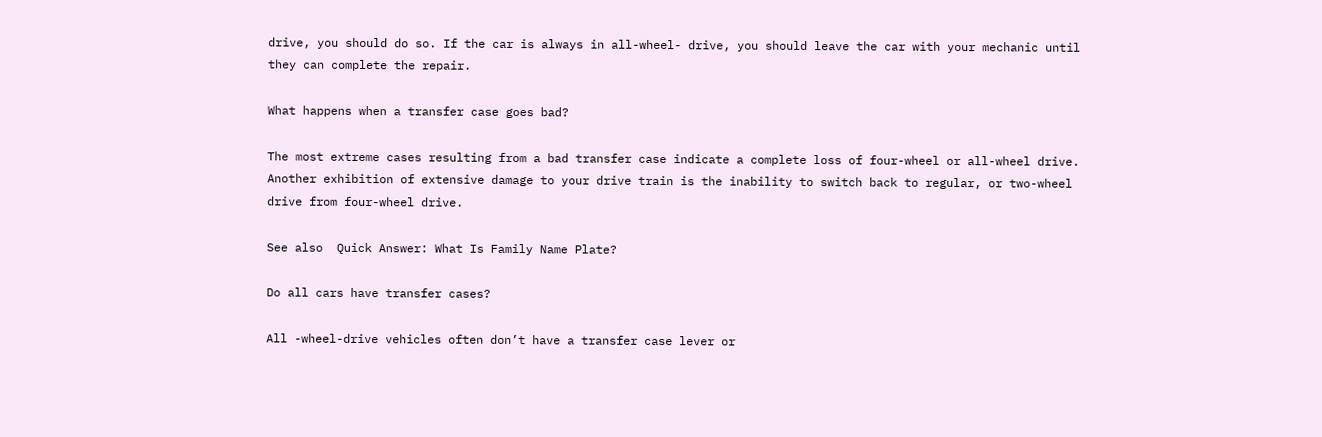drive, you should do so. If the car is always in all-wheel- drive, you should leave the car with your mechanic until they can complete the repair.

What happens when a transfer case goes bad?

The most extreme cases resulting from a bad transfer case indicate a complete loss of four-wheel or all-wheel drive. Another exhibition of extensive damage to your drive train is the inability to switch back to regular, or two-wheel drive from four-wheel drive.

See also  Quick Answer: What Is Family Name Plate?

Do all cars have transfer cases?

All -wheel-drive vehicles often don’t have a transfer case lever or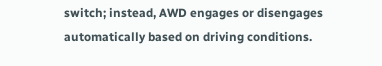switch; instead, AWD engages or disengages automatically based on driving conditions.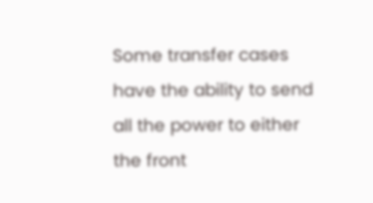Some transfer cases have the ability to send all the power to either the front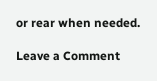or rear when needed.

Leave a Comment